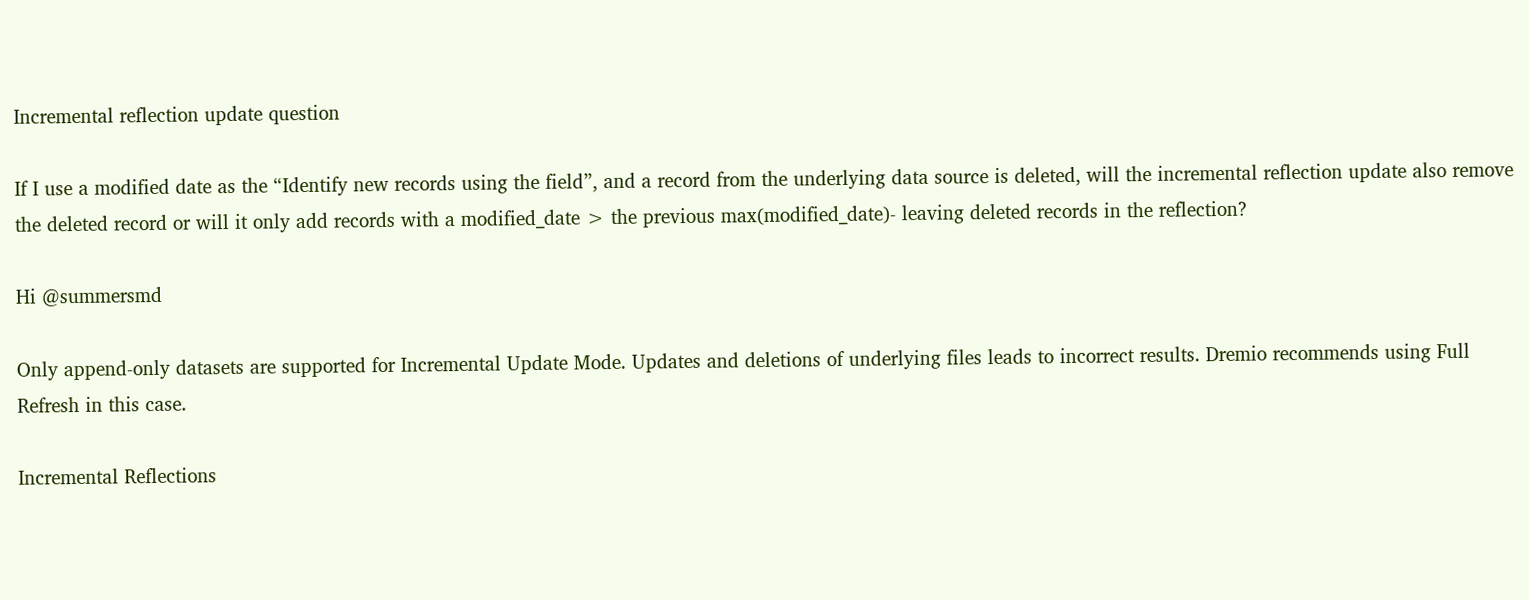Incremental reflection update question

If I use a modified date as the “Identify new records using the field”, and a record from the underlying data source is deleted, will the incremental reflection update also remove the deleted record or will it only add records with a modified_date > the previous max(modified_date)- leaving deleted records in the reflection?

Hi @summersmd

Only append-only datasets are supported for Incremental Update Mode. Updates and deletions of underlying files leads to incorrect results. Dremio recommends using Full Refresh in this case.

Incremental Reflections